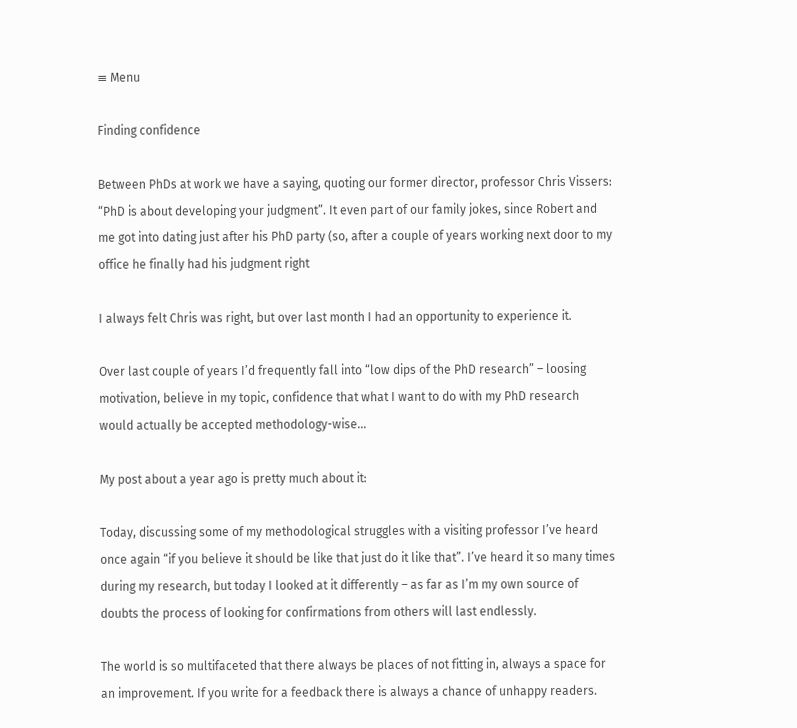≡ Menu

Finding confidence

Between PhDs at work we have a saying, quoting our former director, professor Chris Vissers: “PhD is about developing your judgment”. It even part of our family jokes, since Robert and me got into dating just after his PhD party (so, after a couple of years working next door to my office he finally had his judgment right

I always felt Chris was right, but over last month I had an opportunity to experience it.

Over last couple of years I’d frequently fall into “low dips of the PhD research” – loosing motivation, believe in my topic, confidence that what I want to do with my PhD research would actually be accepted methodology-wise…

My post about a year ago is pretty much about it:

Today, discussing some of my methodological struggles with a visiting professor I’ve heard once again “if you believe it should be like that just do it like that”. I’ve heard it so many times during my research, but today I looked at it differently – as far as I’m my own source of doubts the process of looking for confirmations from others will last endlessly.

The world is so multifaceted that there always be places of not fitting in, always a space for an improvement. If you write for a feedback there is always a chance of unhappy readers.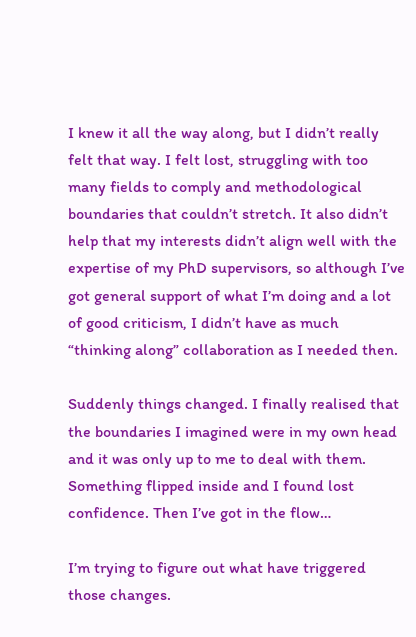I knew it all the way along, but I didn’t really felt that way. I felt lost, struggling with too many fields to comply and methodological boundaries that couldn’t stretch. It also didn’t help that my interests didn’t align well with the expertise of my PhD supervisors, so although I’ve got general support of what I’m doing and a lot of good criticism, I didn’t have as much “thinking along” collaboration as I needed then.

Suddenly things changed. I finally realised that the boundaries I imagined were in my own head and it was only up to me to deal with them. Something flipped inside and I found lost confidence. Then I’ve got in the flow…

I’m trying to figure out what have triggered those changes.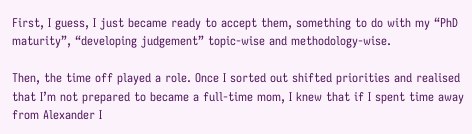First, I guess, I just became ready to accept them, something to do with my “PhD maturity”, “developing judgement” topic-wise and methodology-wise.

Then, the time off played a role. Once I sorted out shifted priorities and realised that I’m not prepared to became a full-time mom, I knew that if I spent time away from Alexander I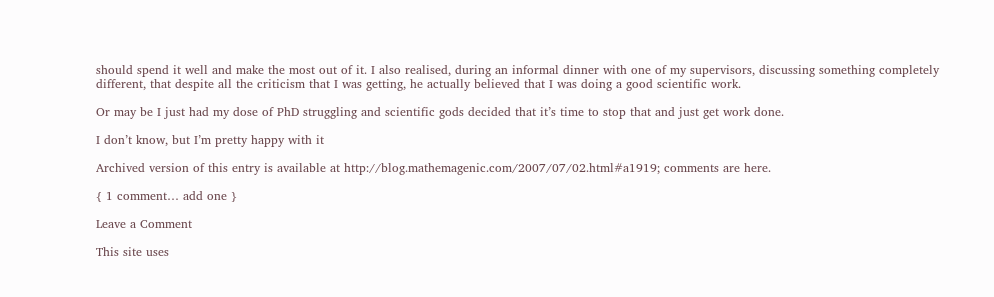should spend it well and make the most out of it. I also realised, during an informal dinner with one of my supervisors, discussing something completely different, that despite all the criticism that I was getting, he actually believed that I was doing a good scientific work.

Or may be I just had my dose of PhD struggling and scientific gods decided that it’s time to stop that and just get work done.

I don’t know, but I’m pretty happy with it

Archived version of this entry is available at http://blog.mathemagenic.com/2007/07/02.html#a1919; comments are here.

{ 1 comment… add one }

Leave a Comment

This site uses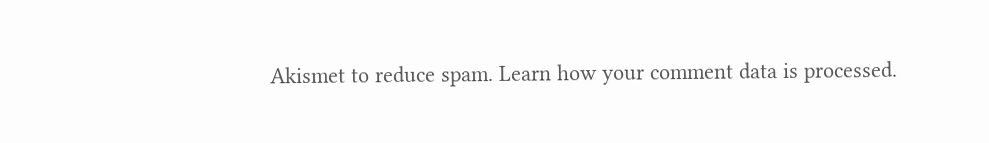Akismet to reduce spam. Learn how your comment data is processed.